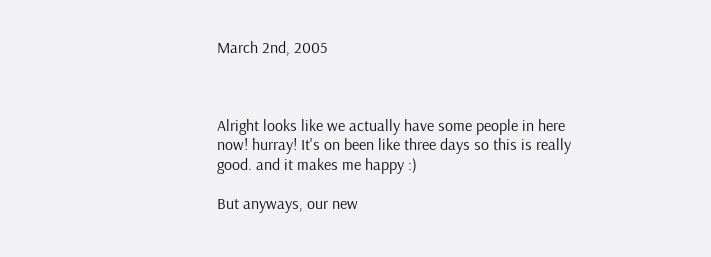March 2nd, 2005



Alright looks like we actually have some people in here now! hurray! It's on been like three days so this is really good. and it makes me happy :)

But anyways, our new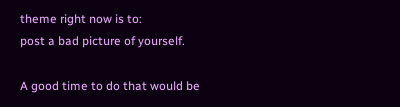theme right now is to:
post a bad picture of yourself.

A good time to do that would be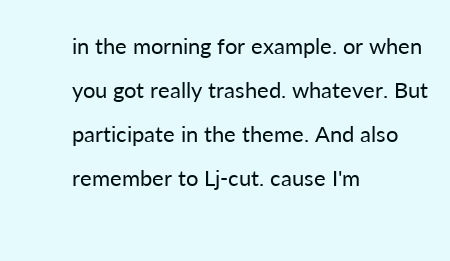in the morning for example. or when you got really trashed. whatever. But participate in the theme. And also remember to Lj-cut. cause I'm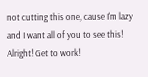not cutting this one, cause I'm lazy and I want all of you to see this! Alright! Get to work!